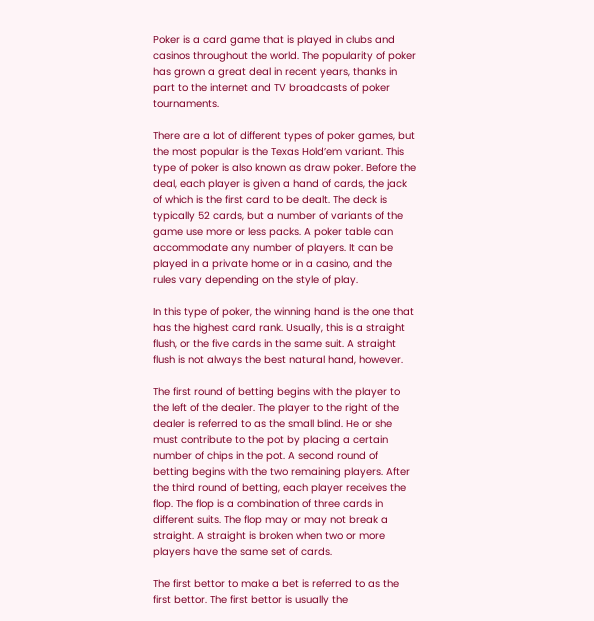Poker is a card game that is played in clubs and casinos throughout the world. The popularity of poker has grown a great deal in recent years, thanks in part to the internet and TV broadcasts of poker tournaments.

There are a lot of different types of poker games, but the most popular is the Texas Hold’em variant. This type of poker is also known as draw poker. Before the deal, each player is given a hand of cards, the jack of which is the first card to be dealt. The deck is typically 52 cards, but a number of variants of the game use more or less packs. A poker table can accommodate any number of players. It can be played in a private home or in a casino, and the rules vary depending on the style of play.

In this type of poker, the winning hand is the one that has the highest card rank. Usually, this is a straight flush, or the five cards in the same suit. A straight flush is not always the best natural hand, however.

The first round of betting begins with the player to the left of the dealer. The player to the right of the dealer is referred to as the small blind. He or she must contribute to the pot by placing a certain number of chips in the pot. A second round of betting begins with the two remaining players. After the third round of betting, each player receives the flop. The flop is a combination of three cards in different suits. The flop may or may not break a straight. A straight is broken when two or more players have the same set of cards.

The first bettor to make a bet is referred to as the first bettor. The first bettor is usually the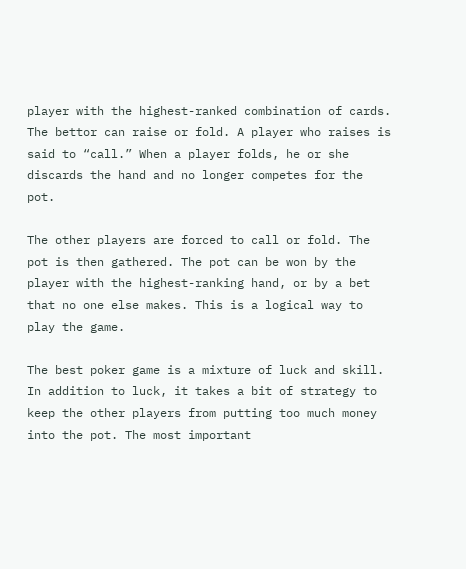player with the highest-ranked combination of cards. The bettor can raise or fold. A player who raises is said to “call.” When a player folds, he or she discards the hand and no longer competes for the pot.

The other players are forced to call or fold. The pot is then gathered. The pot can be won by the player with the highest-ranking hand, or by a bet that no one else makes. This is a logical way to play the game.

The best poker game is a mixture of luck and skill. In addition to luck, it takes a bit of strategy to keep the other players from putting too much money into the pot. The most important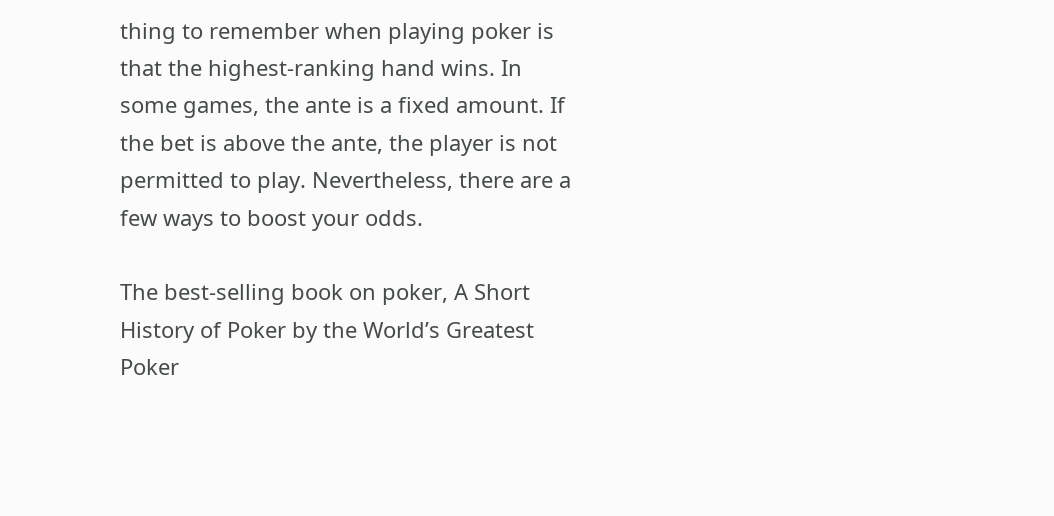thing to remember when playing poker is that the highest-ranking hand wins. In some games, the ante is a fixed amount. If the bet is above the ante, the player is not permitted to play. Nevertheless, there are a few ways to boost your odds.

The best-selling book on poker, A Short History of Poker by the World’s Greatest Poker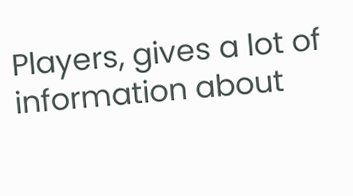Players, gives a lot of information about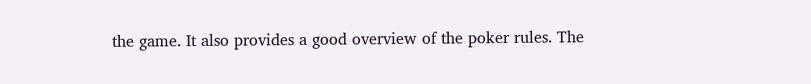the game. It also provides a good overview of the poker rules. The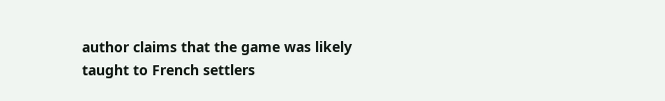author claims that the game was likely taught to French settlers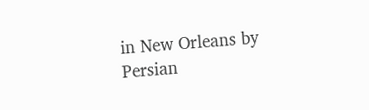in New Orleans by Persian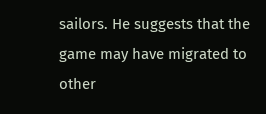sailors. He suggests that the game may have migrated to other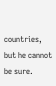countries, but he cannot be sure.